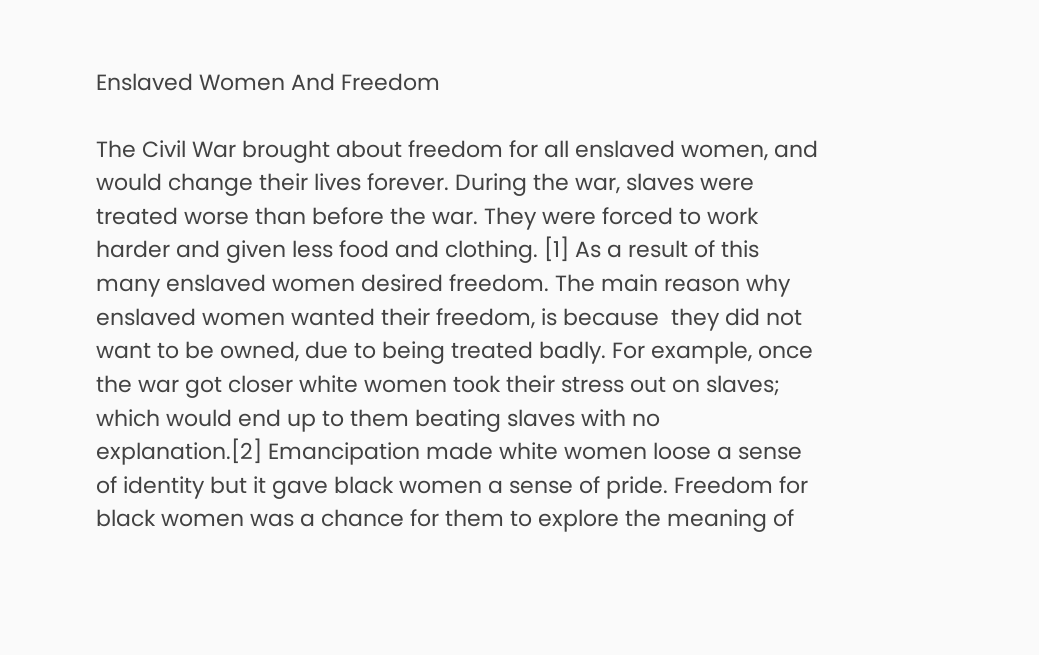Enslaved Women And Freedom

The Civil War brought about freedom for all enslaved women, and would change their lives forever. During the war, slaves were treated worse than before the war. They were forced to work harder and given less food and clothing. [1] As a result of this many enslaved women desired freedom. The main reason why enslaved women wanted their freedom, is because  they did not want to be owned, due to being treated badly. For example, once the war got closer white women took their stress out on slaves; which would end up to them beating slaves with no explanation.[2] Emancipation made white women loose a sense of identity but it gave black women a sense of pride. Freedom for black women was a chance for them to explore the meaning of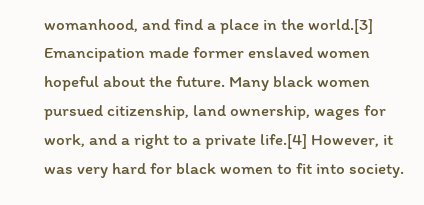womanhood, and find a place in the world.[3] Emancipation made former enslaved women hopeful about the future. Many black women pursued citizenship, land ownership, wages for work, and a right to a private life.[4] However, it was very hard for black women to fit into society.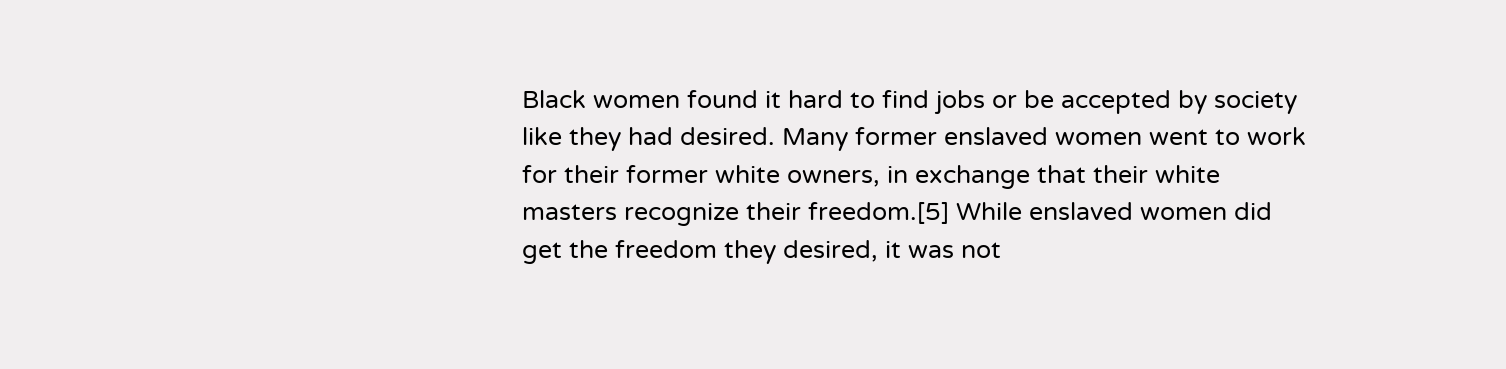Black women found it hard to find jobs or be accepted by society like they had desired. Many former enslaved women went to work for their former white owners, in exchange that their white masters recognize their freedom.[5] While enslaved women did get the freedom they desired, it was not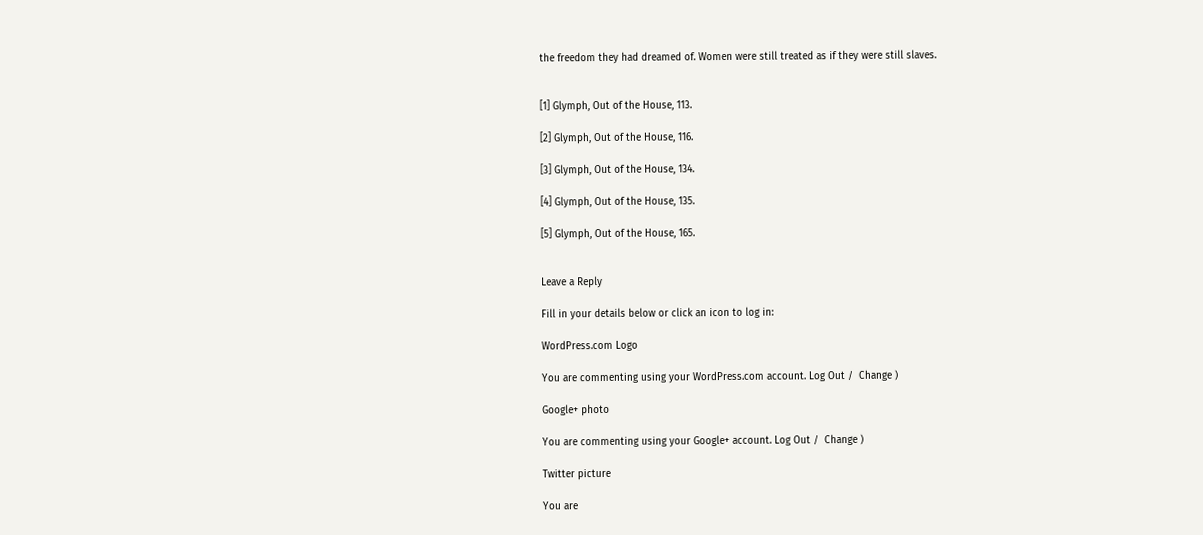the freedom they had dreamed of. Women were still treated as if they were still slaves.


[1] Glymph, Out of the House, 113.

[2] Glymph, Out of the House, 116.

[3] Glymph, Out of the House, 134.

[4] Glymph, Out of the House, 135.

[5] Glymph, Out of the House, 165.


Leave a Reply

Fill in your details below or click an icon to log in:

WordPress.com Logo

You are commenting using your WordPress.com account. Log Out /  Change )

Google+ photo

You are commenting using your Google+ account. Log Out /  Change )

Twitter picture

You are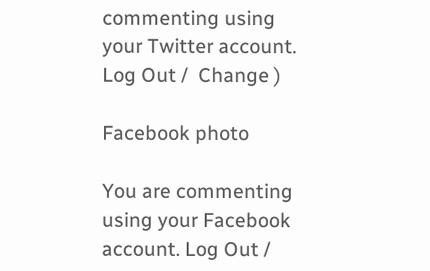commenting using your Twitter account. Log Out /  Change )

Facebook photo

You are commenting using your Facebook account. Log Out /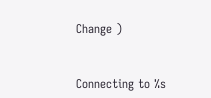Change )


Connecting to %s